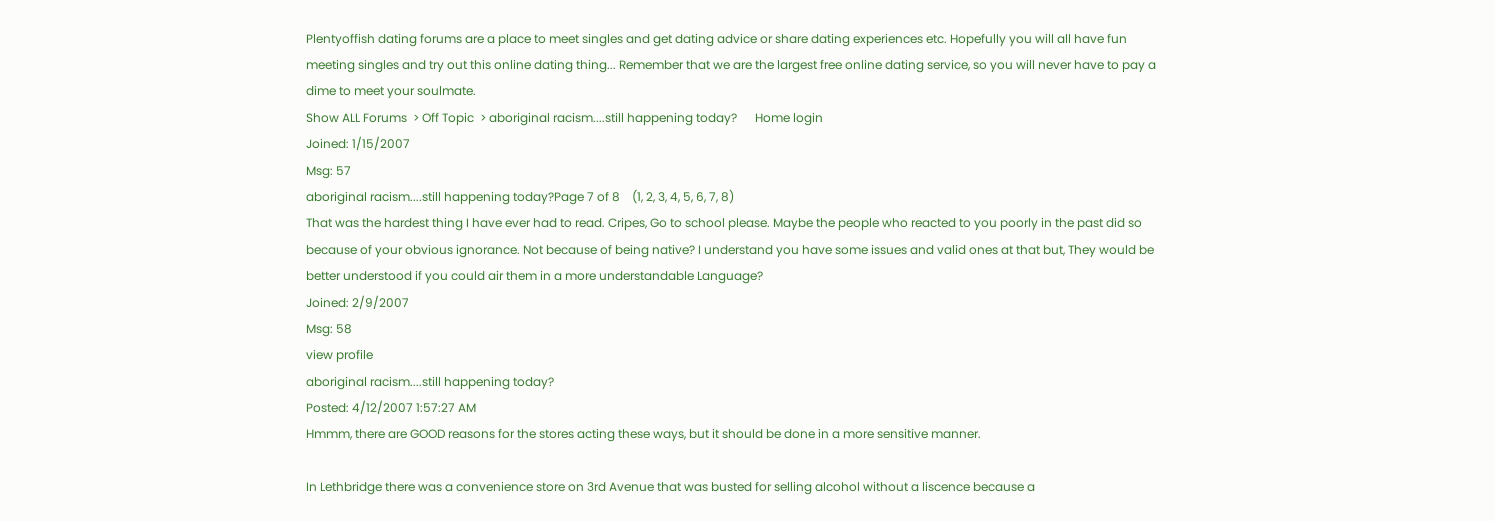Plentyoffish dating forums are a place to meet singles and get dating advice or share dating experiences etc. Hopefully you will all have fun meeting singles and try out this online dating thing... Remember that we are the largest free online dating service, so you will never have to pay a dime to meet your soulmate.
Show ALL Forums  > Off Topic  > aboriginal racism....still happening today?      Home login
Joined: 1/15/2007
Msg: 57
aboriginal racism....still happening today?Page 7 of 8    (1, 2, 3, 4, 5, 6, 7, 8)
That was the hardest thing I have ever had to read. Cripes, Go to school please. Maybe the people who reacted to you poorly in the past did so because of your obvious ignorance. Not because of being native? I understand you have some issues and valid ones at that but, They would be better understood if you could air them in a more understandable Language?
Joined: 2/9/2007
Msg: 58
view profile
aboriginal racism....still happening today?
Posted: 4/12/2007 1:57:27 AM
Hmmm, there are GOOD reasons for the stores acting these ways, but it should be done in a more sensitive manner.

In Lethbridge there was a convenience store on 3rd Avenue that was busted for selling alcohol without a liscence because a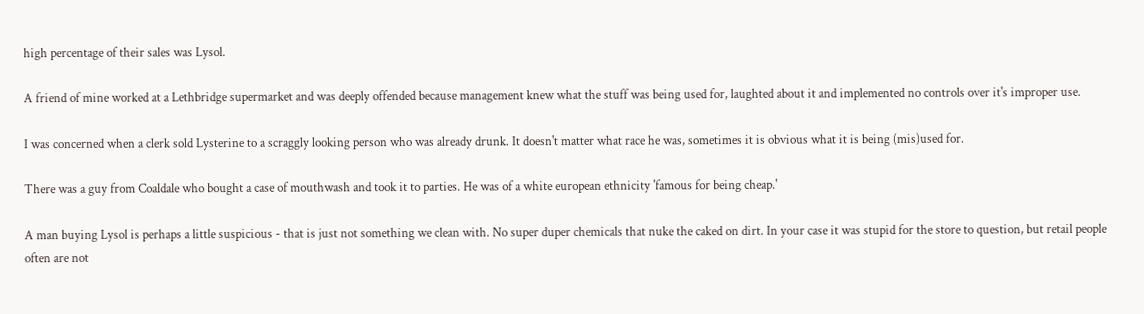high percentage of their sales was Lysol.

A friend of mine worked at a Lethbridge supermarket and was deeply offended because management knew what the stuff was being used for, laughted about it and implemented no controls over it's improper use.

I was concerned when a clerk sold Lysterine to a scraggly looking person who was already drunk. It doesn't matter what race he was, sometimes it is obvious what it is being (mis)used for.

There was a guy from Coaldale who bought a case of mouthwash and took it to parties. He was of a white european ethnicity 'famous for being cheap.'

A man buying Lysol is perhaps a little suspicious - that is just not something we clean with. No super duper chemicals that nuke the caked on dirt. In your case it was stupid for the store to question, but retail people often are not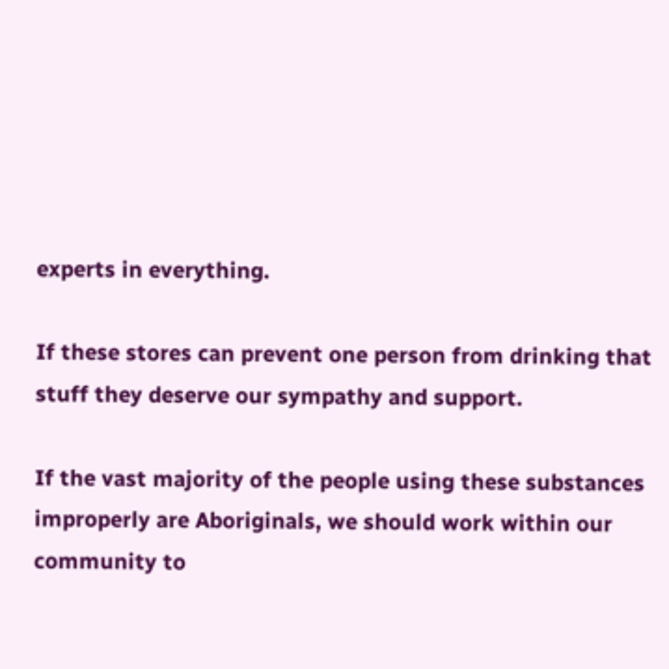experts in everything.

If these stores can prevent one person from drinking that stuff they deserve our sympathy and support.

If the vast majority of the people using these substances improperly are Aboriginals, we should work within our community to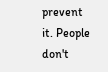prevent it. People don't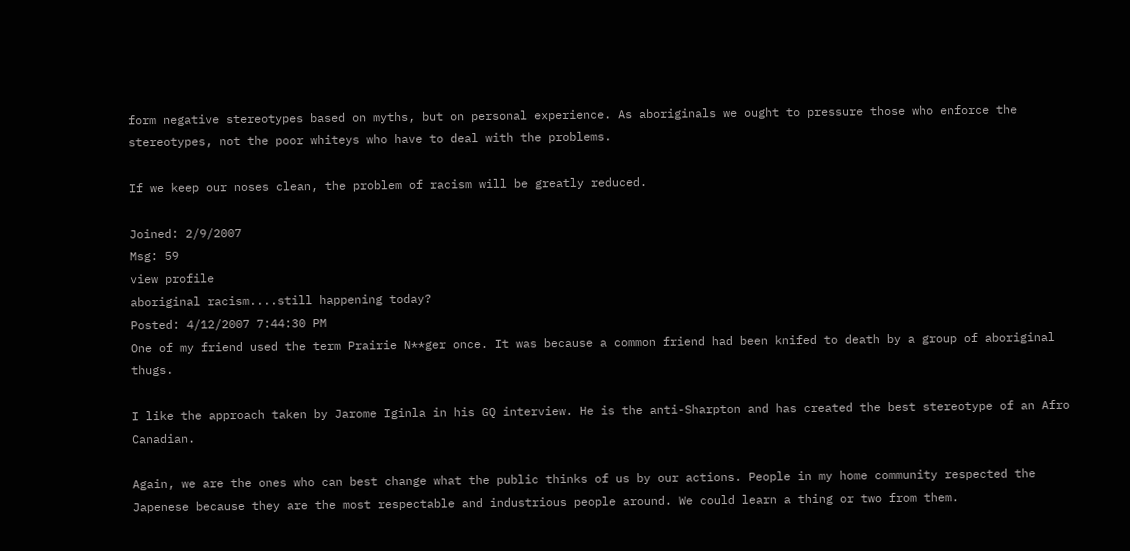form negative stereotypes based on myths, but on personal experience. As aboriginals we ought to pressure those who enforce the stereotypes, not the poor whiteys who have to deal with the problems.

If we keep our noses clean, the problem of racism will be greatly reduced.

Joined: 2/9/2007
Msg: 59
view profile
aboriginal racism....still happening today?
Posted: 4/12/2007 7:44:30 PM
One of my friend used the term Prairie N**ger once. It was because a common friend had been knifed to death by a group of aboriginal thugs.

I like the approach taken by Jarome Iginla in his GQ interview. He is the anti-Sharpton and has created the best stereotype of an Afro Canadian.

Again, we are the ones who can best change what the public thinks of us by our actions. People in my home community respected the Japenese because they are the most respectable and industrious people around. We could learn a thing or two from them.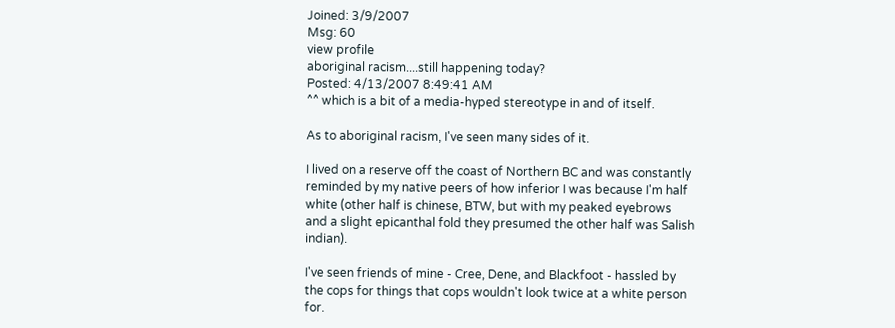Joined: 3/9/2007
Msg: 60
view profile
aboriginal racism....still happening today?
Posted: 4/13/2007 8:49:41 AM
^^ which is a bit of a media-hyped stereotype in and of itself.

As to aboriginal racism, I've seen many sides of it.

I lived on a reserve off the coast of Northern BC and was constantly reminded by my native peers of how inferior I was because I'm half white (other half is chinese, BTW, but with my peaked eyebrows and a slight epicanthal fold they presumed the other half was Salish indian).

I've seen friends of mine - Cree, Dene, and Blackfoot - hassled by the cops for things that cops wouldn't look twice at a white person for.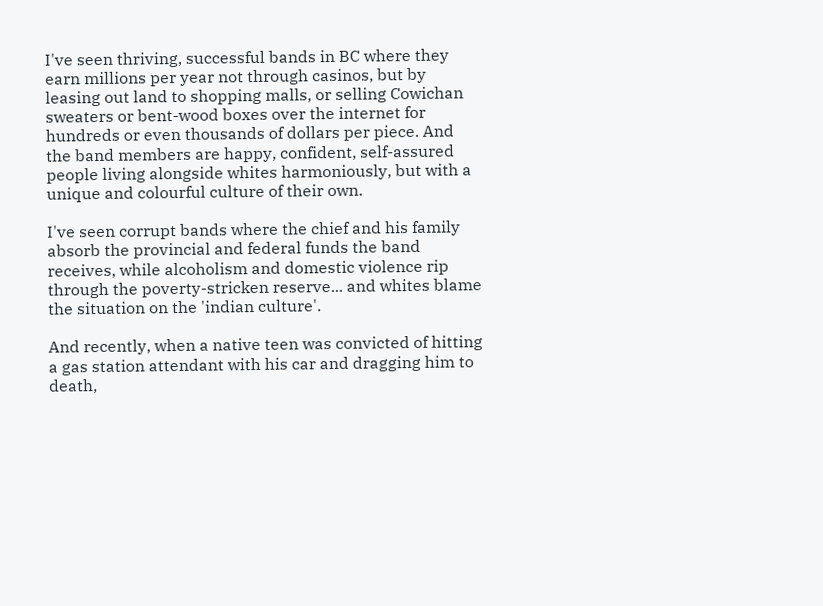I've seen thriving, successful bands in BC where they earn millions per year not through casinos, but by leasing out land to shopping malls, or selling Cowichan sweaters or bent-wood boxes over the internet for hundreds or even thousands of dollars per piece. And the band members are happy, confident, self-assured people living alongside whites harmoniously, but with a unique and colourful culture of their own.

I've seen corrupt bands where the chief and his family absorb the provincial and federal funds the band receives, while alcoholism and domestic violence rip through the poverty-stricken reserve... and whites blame the situation on the 'indian culture'.

And recently, when a native teen was convicted of hitting a gas station attendant with his car and dragging him to death,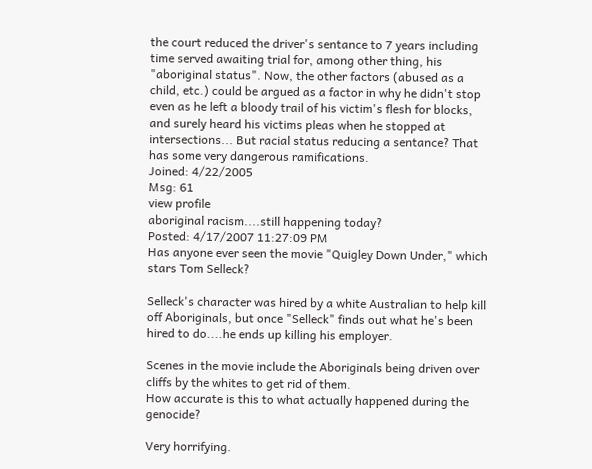the court reduced the driver's sentance to 7 years including time served awaiting trial for, among other thing, his "aboriginal status". Now, the other factors (abused as a child, etc.) could be argued as a factor in why he didn't stop even as he left a bloody trail of his victim's flesh for blocks, and surely heard his victims pleas when he stopped at intersections... But racial status reducing a sentance? That has some very dangerous ramifications.
Joined: 4/22/2005
Msg: 61
view profile
aboriginal racism....still happening today?
Posted: 4/17/2007 11:27:09 PM
Has anyone ever seen the movie "Quigley Down Under," which stars Tom Selleck?

Selleck's character was hired by a white Australian to help kill off Aboriginals, but once "Selleck" finds out what he's been hired to do....he ends up killing his employer.

Scenes in the movie include the Aboriginals being driven over cliffs by the whites to get rid of them.
How accurate is this to what actually happened during the genocide?

Very horrifying.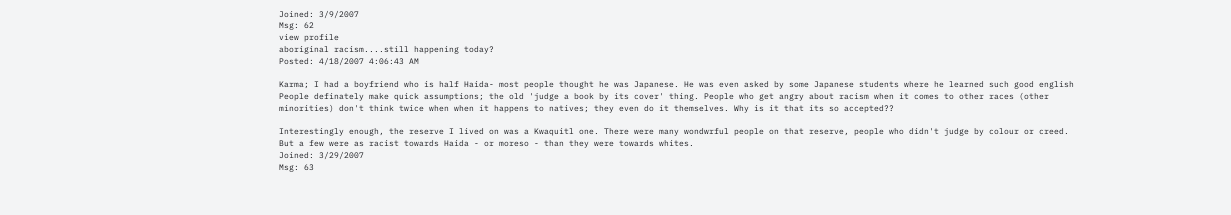Joined: 3/9/2007
Msg: 62
view profile
aboriginal racism....still happening today?
Posted: 4/18/2007 4:06:43 AM

Karma; I had a boyfriend who is half Haida- most people thought he was Japanese. He was even asked by some Japanese students where he learned such good english People definately make quick assumptions; the old 'judge a book by its cover' thing. People who get angry about racism when it comes to other races (other minorities) don't think twice when when it happens to natives; they even do it themselves. Why is it that its so accepted??

Interestingly enough, the reserve I lived on was a Kwaquitl one. There were many wondwrful people on that reserve, people who didn't judge by colour or creed. But a few were as racist towards Haida - or moreso - than they were towards whites.
Joined: 3/29/2007
Msg: 63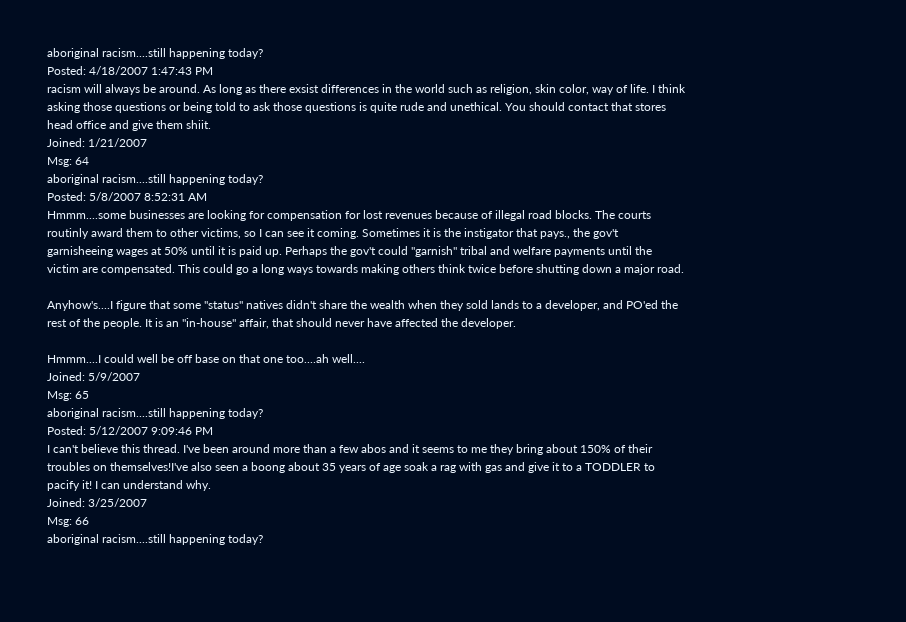aboriginal racism....still happening today?
Posted: 4/18/2007 1:47:43 PM
racism will always be around. As long as there exsist differences in the world such as religion, skin color, way of life. I think asking those questions or being told to ask those questions is quite rude and unethical. You should contact that stores head office and give them shiit.
Joined: 1/21/2007
Msg: 64
aboriginal racism....still happening today?
Posted: 5/8/2007 8:52:31 AM
Hmmm....some businesses are looking for compensation for lost revenues because of illegal road blocks. The courts routinly award them to other victims, so I can see it coming. Sometimes it is the instigator that pays., the gov't garnisheeing wages at 50% until it is paid up. Perhaps the gov't could "garnish" tribal and welfare payments until the victim are compensated. This could go a long ways towards making others think twice before shutting down a major road.

Anyhow's....I figure that some "status" natives didn't share the wealth when they sold lands to a developer, and PO'ed the rest of the people. It is an "in-house" affair, that should never have affected the developer.

Hmmm....I could well be off base on that one too....ah well....
Joined: 5/9/2007
Msg: 65
aboriginal racism....still happening today?
Posted: 5/12/2007 9:09:46 PM
I can't believe this thread. I've been around more than a few abos and it seems to me they bring about 150% of their troubles on themselves!I've also seen a boong about 35 years of age soak a rag with gas and give it to a TODDLER to pacify it! I can understand why.
Joined: 3/25/2007
Msg: 66
aboriginal racism....still happening today?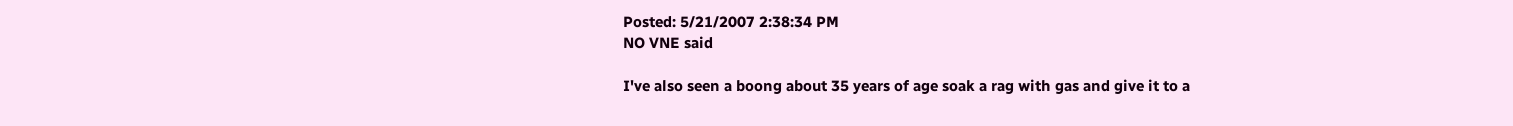Posted: 5/21/2007 2:38:34 PM
NO VNE said

I've also seen a boong about 35 years of age soak a rag with gas and give it to a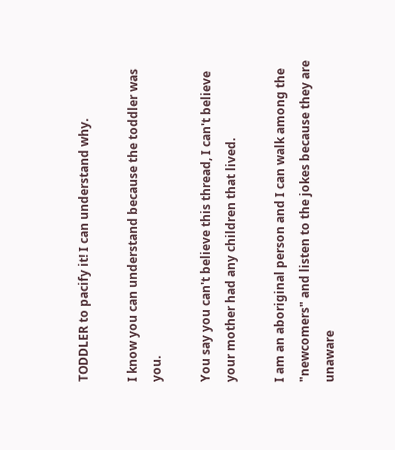TODDLER to pacify it! I can understand why.

I know you can understand because the toddler was you.

You say you can't believe this thread, I can't believe your mother had any children that lived.

I am an aboriginal person and I can walk among the "newcomers" and listen to the jokes because they are unaware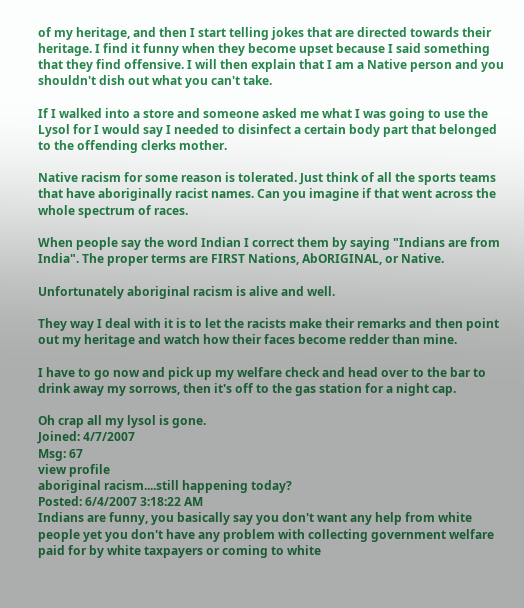of my heritage, and then I start telling jokes that are directed towards their heritage. I find it funny when they become upset because I said something that they find offensive. I will then explain that I am a Native person and you shouldn't dish out what you can't take.

If I walked into a store and someone asked me what I was going to use the Lysol for I would say I needed to disinfect a certain body part that belonged to the offending clerks mother.

Native racism for some reason is tolerated. Just think of all the sports teams that have aboriginally racist names. Can you imagine if that went across the whole spectrum of races.

When people say the word Indian I correct them by saying "Indians are from India". The proper terms are FIRST Nations, AbORIGINAL, or Native.

Unfortunately aboriginal racism is alive and well.

They way I deal with it is to let the racists make their remarks and then point out my heritage and watch how their faces become redder than mine.

I have to go now and pick up my welfare check and head over to the bar to drink away my sorrows, then it's off to the gas station for a night cap.

Oh crap all my lysol is gone.
Joined: 4/7/2007
Msg: 67
view profile
aboriginal racism....still happening today?
Posted: 6/4/2007 3:18:22 AM
Indians are funny, you basically say you don't want any help from white people yet you don't have any problem with collecting government welfare paid for by white taxpayers or coming to white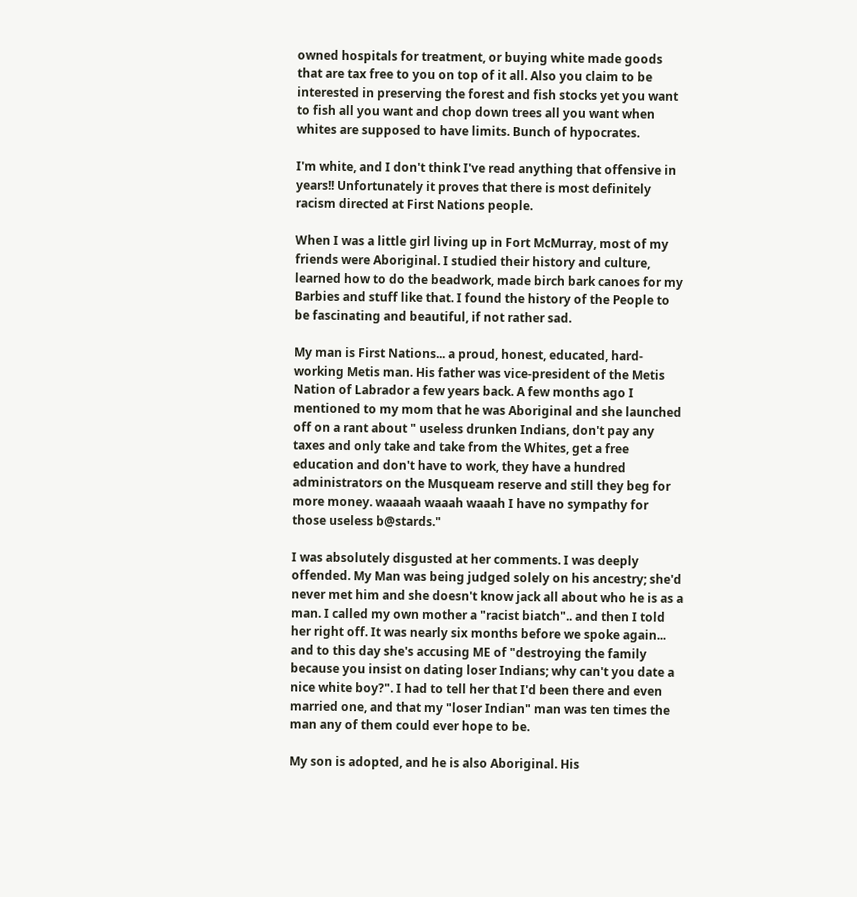owned hospitals for treatment, or buying white made goods that are tax free to you on top of it all. Also you claim to be interested in preserving the forest and fish stocks yet you want to fish all you want and chop down trees all you want when whites are supposed to have limits. Bunch of hypocrates.

I'm white, and I don't think I've read anything that offensive in years!! Unfortunately it proves that there is most definitely racism directed at First Nations people.

When I was a little girl living up in Fort McMurray, most of my friends were Aboriginal. I studied their history and culture, learned how to do the beadwork, made birch bark canoes for my Barbies and stuff like that. I found the history of the People to be fascinating and beautiful, if not rather sad.

My man is First Nations... a proud, honest, educated, hard-working Metis man. His father was vice-president of the Metis Nation of Labrador a few years back. A few months ago I mentioned to my mom that he was Aboriginal and she launched off on a rant about " useless drunken Indians, don't pay any taxes and only take and take from the Whites, get a free education and don't have to work, they have a hundred administrators on the Musqueam reserve and still they beg for more money. waaaah waaah waaah I have no sympathy for those useless b@stards."

I was absolutely disgusted at her comments. I was deeply offended. My Man was being judged solely on his ancestry; she'd never met him and she doesn't know jack all about who he is as a man. I called my own mother a "racist biatch".. and then I told her right off. It was nearly six months before we spoke again... and to this day she's accusing ME of "destroying the family because you insist on dating loser Indians; why can't you date a nice white boy?". I had to tell her that I'd been there and even married one, and that my "loser Indian" man was ten times the man any of them could ever hope to be.

My son is adopted, and he is also Aboriginal. His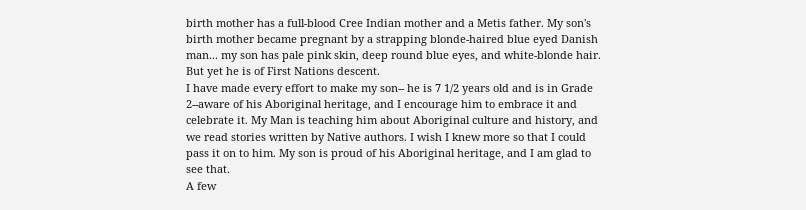birth mother has a full-blood Cree Indian mother and a Metis father. My son's birth mother became pregnant by a strapping blonde-haired blue eyed Danish man... my son has pale pink skin, deep round blue eyes, and white-blonde hair. But yet he is of First Nations descent.
I have made every effort to make my son-- he is 7 1/2 years old and is in Grade 2--aware of his Aboriginal heritage, and I encourage him to embrace it and celebrate it. My Man is teaching him about Aboriginal culture and history, and we read stories written by Native authors. I wish I knew more so that I could pass it on to him. My son is proud of his Aboriginal heritage, and I am glad to see that.
A few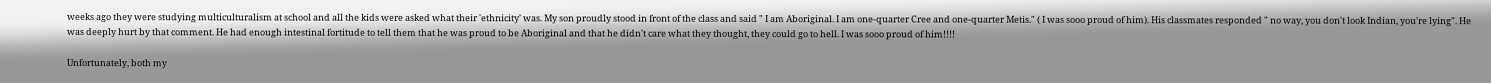weeks ago they were studying multiculturalism at school and all the kids were asked what their 'ethnicity' was. My son proudly stood in front of the class and said " I am Aboriginal. I am one-quarter Cree and one-quarter Metis." ( I was sooo proud of him). His classmates responded " no way, you don't look Indian, you're lying". He was deeply hurt by that comment. He had enough intestinal fortitude to tell them that he was proud to be Aboriginal and that he didn't care what they thought, they could go to hell. I was sooo proud of him!!!!

Unfortunately, both my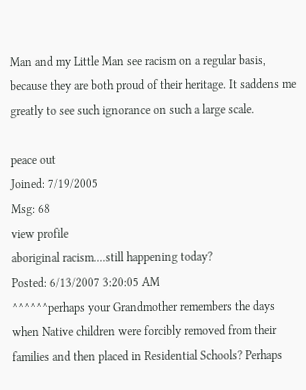Man and my Little Man see racism on a regular basis, because they are both proud of their heritage. It saddens me greatly to see such ignorance on such a large scale.

peace out
Joined: 7/19/2005
Msg: 68
view profile
aboriginal racism....still happening today?
Posted: 6/13/2007 3:20:05 AM
^^^^^^perhaps your Grandmother remembers the days when Native children were forcibly removed from their families and then placed in Residential Schools? Perhaps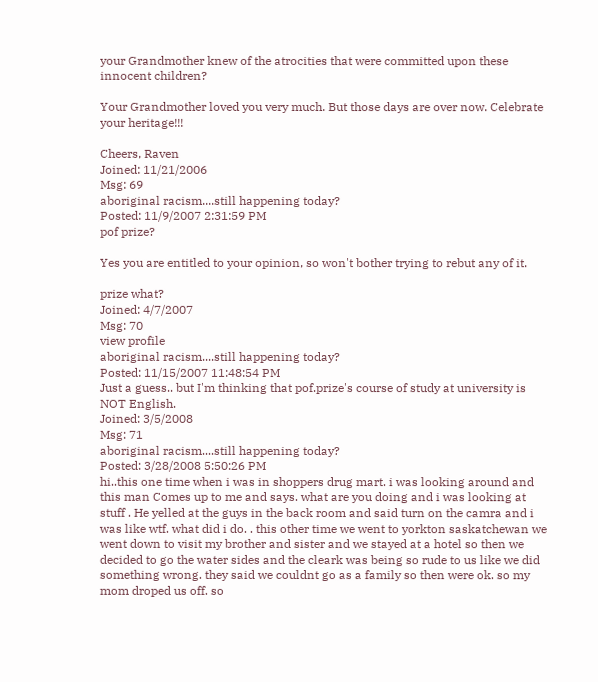your Grandmother knew of the atrocities that were committed upon these innocent children?

Your Grandmother loved you very much. But those days are over now. Celebrate your heritage!!!

Cheers, Raven
Joined: 11/21/2006
Msg: 69
aboriginal racism....still happening today?
Posted: 11/9/2007 2:31:59 PM
pof prize?

Yes you are entitled to your opinion, so won't bother trying to rebut any of it.

prize what?
Joined: 4/7/2007
Msg: 70
view profile
aboriginal racism....still happening today?
Posted: 11/15/2007 11:48:54 PM
Just a guess.. but I'm thinking that pof.prize's course of study at university is NOT English.
Joined: 3/5/2008
Msg: 71
aboriginal racism....still happening today?
Posted: 3/28/2008 5:50:26 PM
hi..this one time when i was in shoppers drug mart. i was looking around and this man Comes up to me and says. what are you doing and i was looking at stuff . He yelled at the guys in the back room and said turn on the camra and i was like wtf. what did i do. . this other time we went to yorkton saskatchewan we went down to visit my brother and sister and we stayed at a hotel so then we decided to go the water sides and the cleark was being so rude to us like we did something wrong. they said we couldnt go as a family so then were ok. so my mom droped us off. so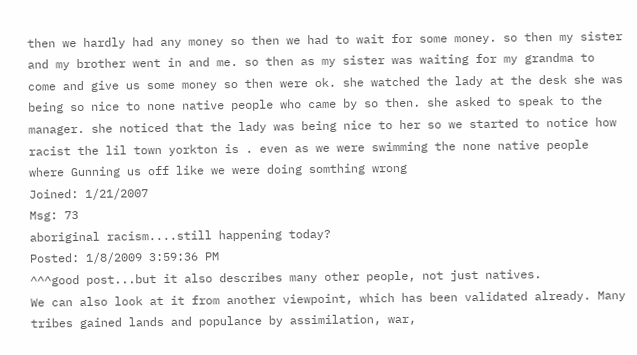then we hardly had any money so then we had to wait for some money. so then my sister and my brother went in and me. so then as my sister was waiting for my grandma to come and give us some money so then were ok. she watched the lady at the desk she was being so nice to none native people who came by so then. she asked to speak to the manager. she noticed that the lady was being nice to her so we started to notice how racist the lil town yorkton is . even as we were swimming the none native people where Gunning us off like we were doing somthing wrong
Joined: 1/21/2007
Msg: 73
aboriginal racism....still happening today?
Posted: 1/8/2009 3:59:36 PM
^^^good post...but it also describes many other people, not just natives.
We can also look at it from another viewpoint, which has been validated already. Many tribes gained lands and populance by assimilation, war,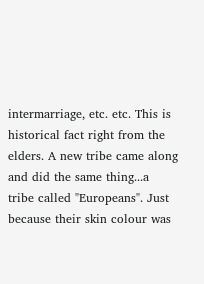intermarriage, etc. etc. This is historical fact right from the elders. A new tribe came along and did the same thing...a tribe called "Europeans". Just because their skin colour was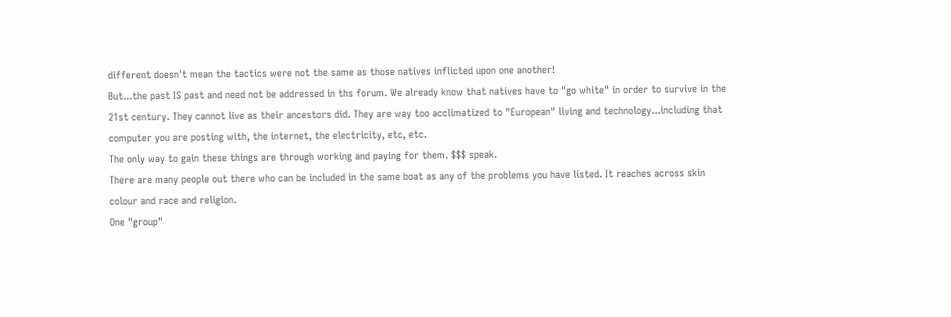different doesn't mean the tactics were not the same as those natives inflicted upon one another!
But...the past IS past and need not be addressed in ths forum. We already know that natives have to "go white" in order to survive in the 21st century. They cannot live as their ancestors did. They are way too acclimatized to "European" living and technology...including that computer you are posting with, the internet, the electricity, etc, etc.
The only way to gain these things are through working and paying for them. $$$ speak.
There are many people out there who can be included in the same boat as any of the problems you have listed. It reaches across skin colour and race and religion.
One "group"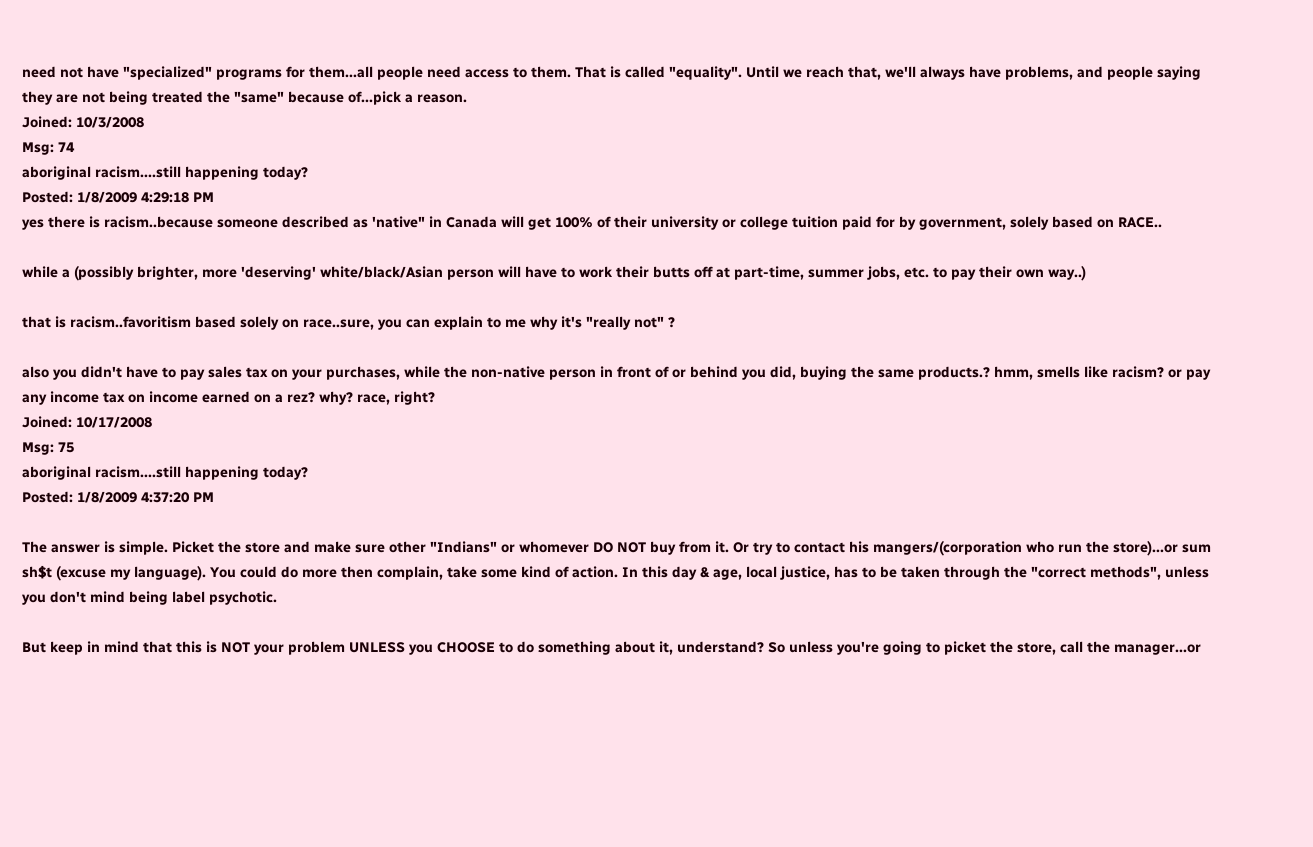need not have "specialized" programs for them...all people need access to them. That is called "equality". Until we reach that, we'll always have problems, and people saying they are not being treated the "same" because of...pick a reason.
Joined: 10/3/2008
Msg: 74
aboriginal racism....still happening today?
Posted: 1/8/2009 4:29:18 PM
yes there is racism..because someone described as 'native" in Canada will get 100% of their university or college tuition paid for by government, solely based on RACE..

while a (possibly brighter, more 'deserving' white/black/Asian person will have to work their butts off at part-time, summer jobs, etc. to pay their own way..)

that is racism..favoritism based solely on race..sure, you can explain to me why it's "really not" ?

also you didn't have to pay sales tax on your purchases, while the non-native person in front of or behind you did, buying the same products.? hmm, smells like racism? or pay any income tax on income earned on a rez? why? race, right?
Joined: 10/17/2008
Msg: 75
aboriginal racism....still happening today?
Posted: 1/8/2009 4:37:20 PM

The answer is simple. Picket the store and make sure other "Indians" or whomever DO NOT buy from it. Or try to contact his mangers/(corporation who run the store)...or sum sh$t (excuse my language). You could do more then complain, take some kind of action. In this day & age, local justice, has to be taken through the "correct methods", unless you don't mind being label psychotic.

But keep in mind that this is NOT your problem UNLESS you CHOOSE to do something about it, understand? So unless you're going to picket the store, call the manager...or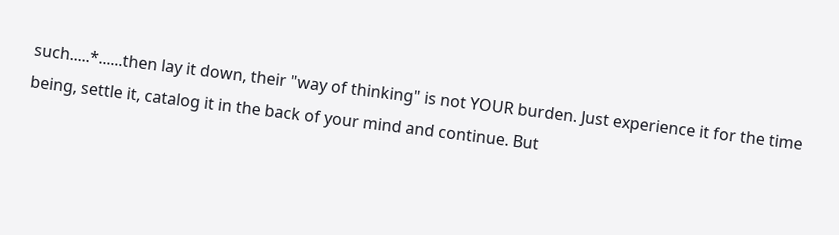such.....*......then lay it down, their "way of thinking" is not YOUR burden. Just experience it for the time being, settle it, catalog it in the back of your mind and continue. But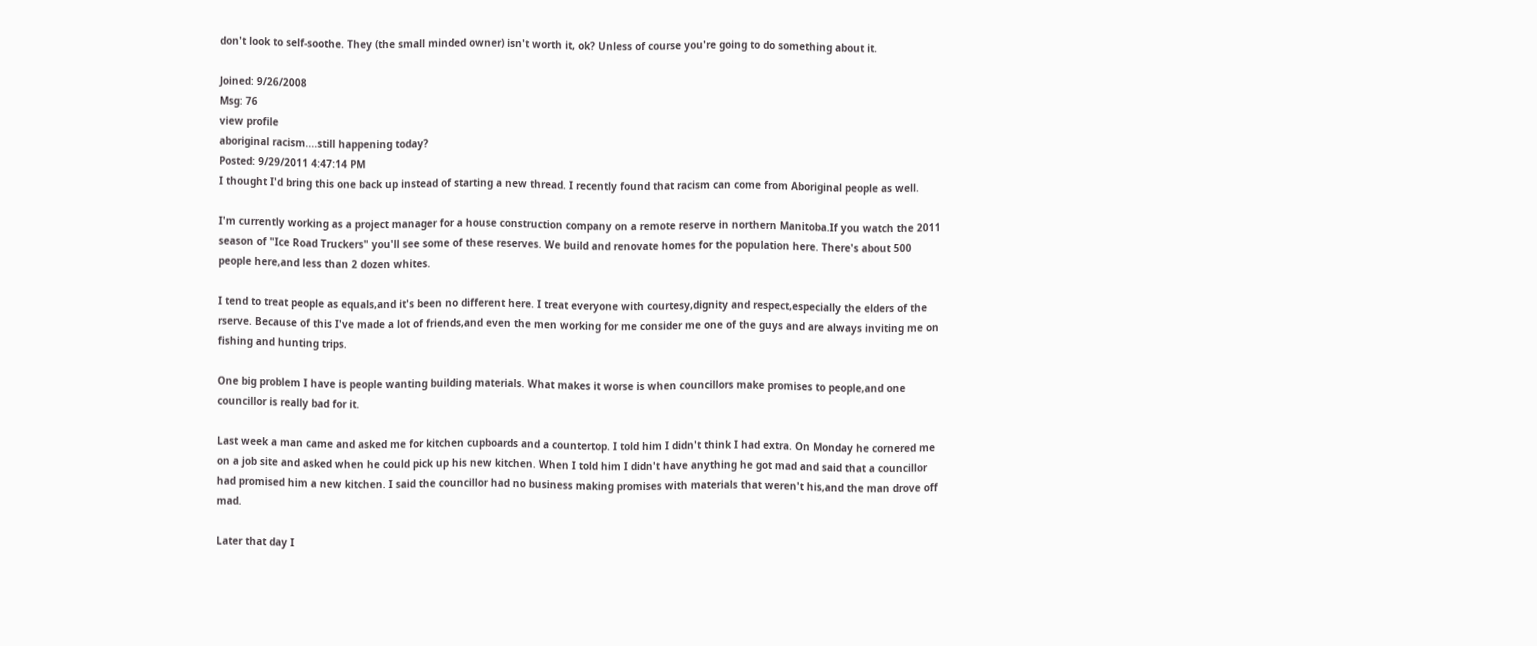don't look to self-soothe. They (the small minded owner) isn't worth it, ok? Unless of course you're going to do something about it.

Joined: 9/26/2008
Msg: 76
view profile
aboriginal racism....still happening today?
Posted: 9/29/2011 4:47:14 PM
I thought I'd bring this one back up instead of starting a new thread. I recently found that racism can come from Aboriginal people as well.

I'm currently working as a project manager for a house construction company on a remote reserve in northern Manitoba.If you watch the 2011 season of "Ice Road Truckers" you'll see some of these reserves. We build and renovate homes for the population here. There's about 500 people here,and less than 2 dozen whites.

I tend to treat people as equals,and it's been no different here. I treat everyone with courtesy,dignity and respect,especially the elders of the rserve. Because of this I've made a lot of friends,and even the men working for me consider me one of the guys and are always inviting me on fishing and hunting trips.

One big problem I have is people wanting building materials. What makes it worse is when councillors make promises to people,and one councillor is really bad for it.

Last week a man came and asked me for kitchen cupboards and a countertop. I told him I didn't think I had extra. On Monday he cornered me on a job site and asked when he could pick up his new kitchen. When I told him I didn't have anything he got mad and said that a councillor had promised him a new kitchen. I said the councillor had no business making promises with materials that weren't his,and the man drove off mad.

Later that day I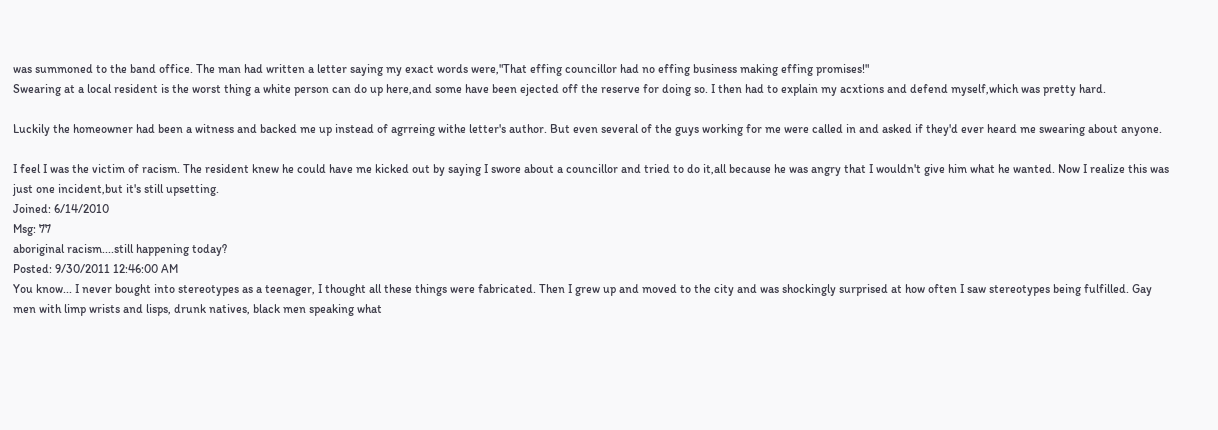was summoned to the band office. The man had written a letter saying my exact words were,"That effing councillor had no effing business making effing promises!"
Swearing at a local resident is the worst thing a white person can do up here,and some have been ejected off the reserve for doing so. I then had to explain my acxtions and defend myself,which was pretty hard.

Luckily the homeowner had been a witness and backed me up instead of agrreing withe letter's author. But even several of the guys working for me were called in and asked if they'd ever heard me swearing about anyone.

I feel I was the victim of racism. The resident knew he could have me kicked out by saying I swore about a councillor and tried to do it,all because he was angry that I wouldn't give him what he wanted. Now I realize this was just one incident,but it's still upsetting.
Joined: 6/14/2010
Msg: 77
aboriginal racism....still happening today?
Posted: 9/30/2011 12:46:00 AM
You know... I never bought into stereotypes as a teenager, I thought all these things were fabricated. Then I grew up and moved to the city and was shockingly surprised at how often I saw stereotypes being fulfilled. Gay men with limp wrists and lisps, drunk natives, black men speaking what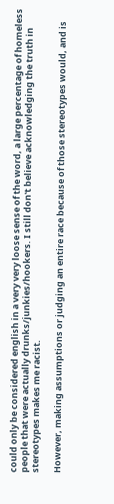could only be considered english in a very very loose sense of the word, a large percentage of homeless people that were actually drunks/junkies/hookers. I still don't believe acknowledging the truth in stereotypes makes me racist.

However, making assumptions or judging an entire race because of those stereotypes would, and is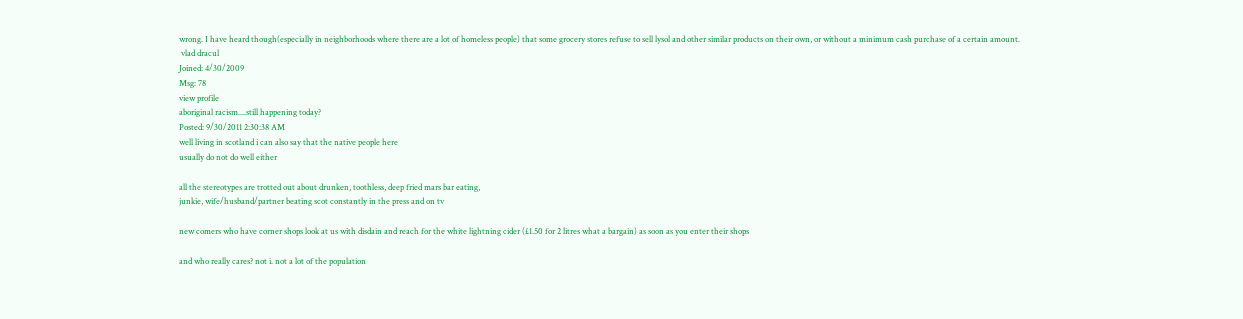wrong. I have heard though(especially in neighborhoods where there are a lot of homeless people) that some grocery stores refuse to sell lysol and other similar products on their own, or without a minimum cash purchase of a certain amount.
 vlad dracul
Joined: 4/30/2009
Msg: 78
view profile
aboriginal racism....still happening today?
Posted: 9/30/2011 2:30:38 AM
well living in scotland i can also say that the native people here
usually do not do well either

all the stereotypes are trotted out about drunken, toothless, deep fried mars bar eating,
junkie, wife/husband/partner beating scot constantly in the press and on tv

new comers who have corner shops look at us with disdain and reach for the white lightning cider (£1.50 for 2 litres what a bargain) as soon as you enter their shops

and who really cares? not i. not a lot of the population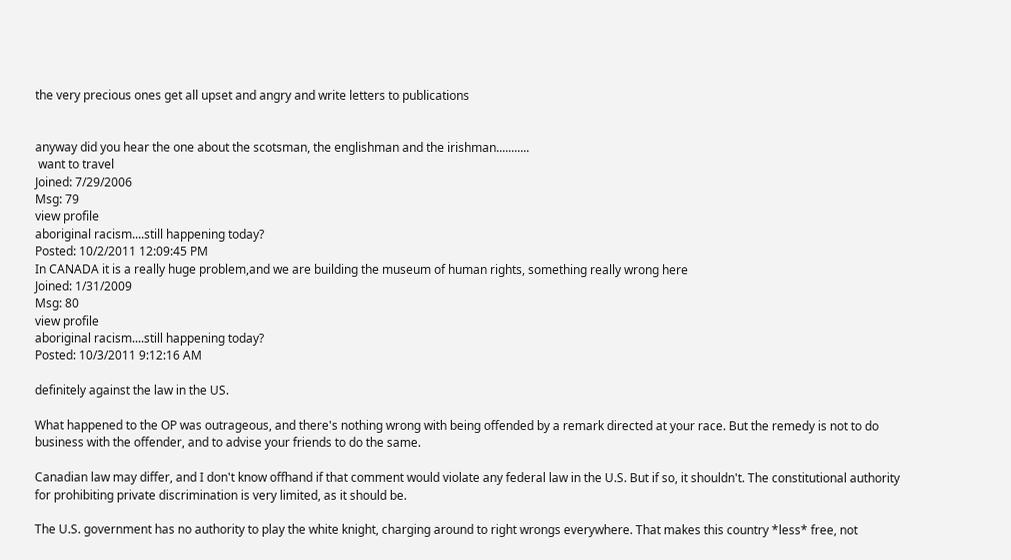the very precious ones get all upset and angry and write letters to publications


anyway did you hear the one about the scotsman, the englishman and the irishman...........
 want to travel
Joined: 7/29/2006
Msg: 79
view profile
aboriginal racism....still happening today?
Posted: 10/2/2011 12:09:45 PM
In CANADA it is a really huge problem,and we are building the museum of human rights, something really wrong here
Joined: 1/31/2009
Msg: 80
view profile
aboriginal racism....still happening today?
Posted: 10/3/2011 9:12:16 AM

definitely against the law in the US.

What happened to the OP was outrageous, and there's nothing wrong with being offended by a remark directed at your race. But the remedy is not to do business with the offender, and to advise your friends to do the same.

Canadian law may differ, and I don't know offhand if that comment would violate any federal law in the U.S. But if so, it shouldn't. The constitutional authority for prohibiting private discrimination is very limited, as it should be.

The U.S. government has no authority to play the white knight, charging around to right wrongs everywhere. That makes this country *less* free, not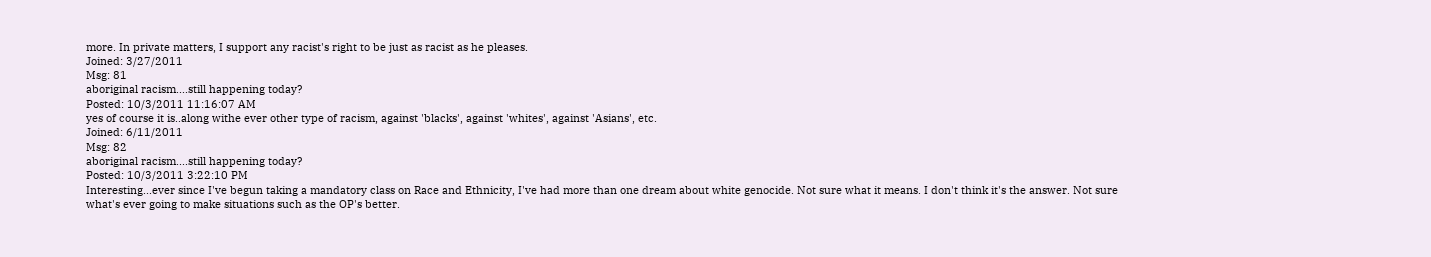more. In private matters, I support any racist's right to be just as racist as he pleases.
Joined: 3/27/2011
Msg: 81
aboriginal racism....still happening today?
Posted: 10/3/2011 11:16:07 AM
yes of course it is..along withe ever other type of racism, against 'blacks', against 'whites', against 'Asians', etc.
Joined: 6/11/2011
Msg: 82
aboriginal racism....still happening today?
Posted: 10/3/2011 3:22:10 PM
Interesting...ever since I've begun taking a mandatory class on Race and Ethnicity, I've had more than one dream about white genocide. Not sure what it means. I don't think it's the answer. Not sure what's ever going to make situations such as the OP's better.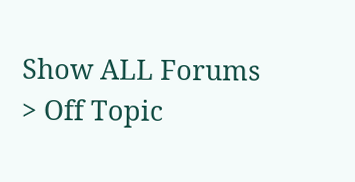Show ALL Forums  > Off Topic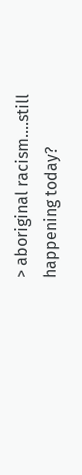> aboriginal racism....still happening today?